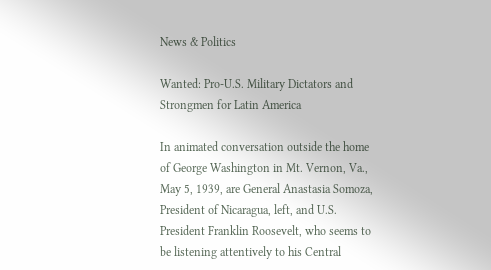News & Politics

Wanted: Pro-U.S. Military Dictators and Strongmen for Latin America

In animated conversation outside the home of George Washington in Mt. Vernon, Va., May 5, 1939, are General Anastasia Somoza, President of Nicaragua, left, and U.S. President Franklin Roosevelt, who seems to be listening attentively to his Central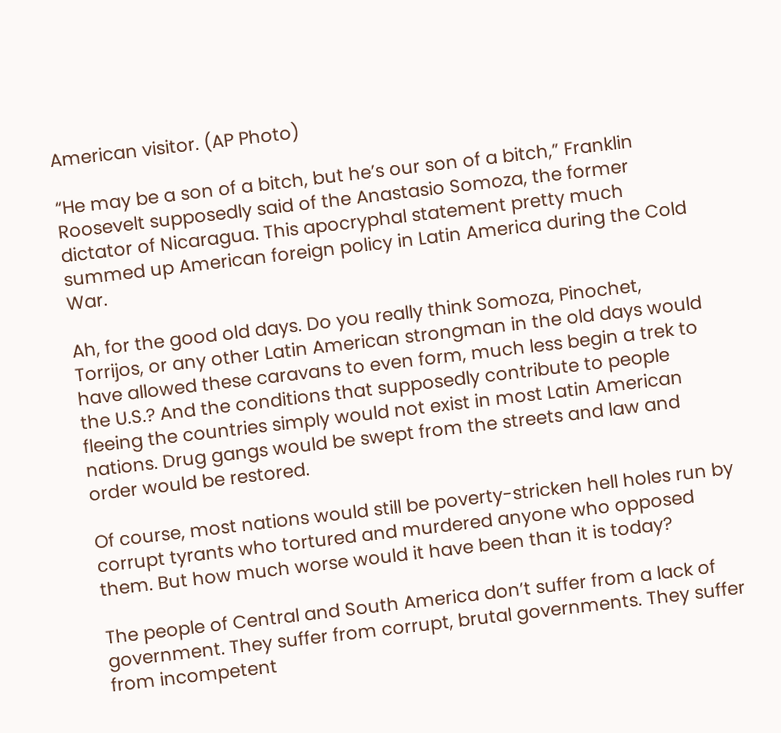American visitor. (AP Photo)

“He may be a son of a bitch, but he’s our son of a bitch,” Franklin Roosevelt supposedly said of the Anastasio Somoza, the former dictator of Nicaragua. This apocryphal statement pretty much summed up American foreign policy in Latin America during the Cold War.

Ah, for the good old days. Do you really think Somoza, Pinochet, Torrijos, or any other Latin American strongman in the old days would have allowed these caravans to even form, much less begin a trek to the U.S.? And the conditions that supposedly contribute to people fleeing the countries simply would not exist in most Latin American nations. Drug gangs would be swept from the streets and law and order would be restored.

Of course, most nations would still be poverty-stricken hell holes run by corrupt tyrants who tortured and murdered anyone who opposed them. But how much worse would it have been than it is today?

The people of Central and South America don’t suffer from a lack of government. They suffer from corrupt, brutal governments. They suffer from incompetent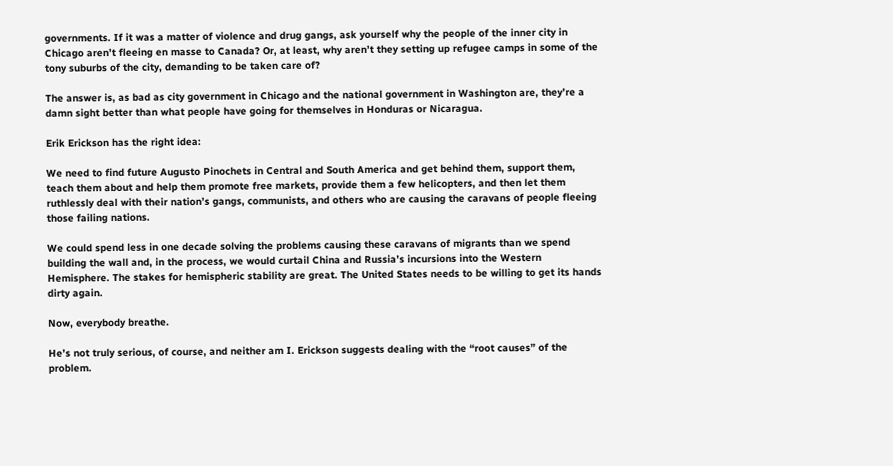governments. If it was a matter of violence and drug gangs, ask yourself why the people of the inner city in Chicago aren’t fleeing en masse to Canada? Or, at least, why aren’t they setting up refugee camps in some of the tony suburbs of the city, demanding to be taken care of?

The answer is, as bad as city government in Chicago and the national government in Washington are, they’re a damn sight better than what people have going for themselves in Honduras or Nicaragua.

Erik Erickson has the right idea:

We need to find future Augusto Pinochets in Central and South America and get behind them, support them, teach them about and help them promote free markets, provide them a few helicopters, and then let them ruthlessly deal with their nation’s gangs, communists, and others who are causing the caravans of people fleeing those failing nations.

We could spend less in one decade solving the problems causing these caravans of migrants than we spend building the wall and, in the process, we would curtail China and Russia’s incursions into the Western Hemisphere. The stakes for hemispheric stability are great. The United States needs to be willing to get its hands dirty again.

Now, everybody breathe.

He’s not truly serious, of course, and neither am I. Erickson suggests dealing with the “root causes” of the problem.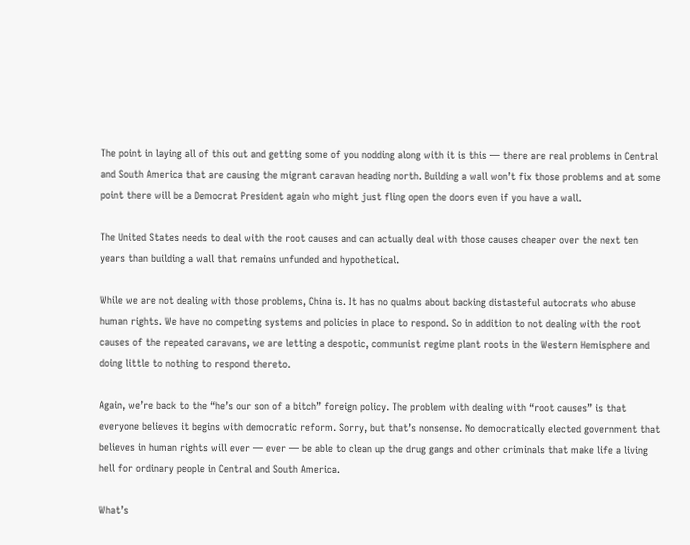The point in laying all of this out and getting some of you nodding along with it is this — there are real problems in Central and South America that are causing the migrant caravan heading north. Building a wall won’t fix those problems and at some point there will be a Democrat President again who might just fling open the doors even if you have a wall.

The United States needs to deal with the root causes and can actually deal with those causes cheaper over the next ten years than building a wall that remains unfunded and hypothetical.

While we are not dealing with those problems, China is. It has no qualms about backing distasteful autocrats who abuse human rights. We have no competing systems and policies in place to respond. So in addition to not dealing with the root causes of the repeated caravans, we are letting a despotic, communist regime plant roots in the Western Hemisphere and doing little to nothing to respond thereto.

Again, we’re back to the “he’s our son of a bitch” foreign policy. The problem with dealing with “root causes” is that everyone believes it begins with democratic reform. Sorry, but that’s nonsense. No democratically elected government that believes in human rights will ever — ever — be able to clean up the drug gangs and other criminals that make life a living hell for ordinary people in Central and South America.

What’s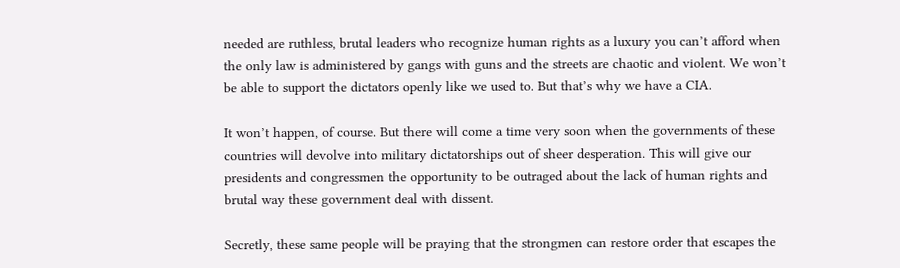needed are ruthless, brutal leaders who recognize human rights as a luxury you can’t afford when the only law is administered by gangs with guns and the streets are chaotic and violent. We won’t be able to support the dictators openly like we used to. But that’s why we have a CIA.

It won’t happen, of course. But there will come a time very soon when the governments of these countries will devolve into military dictatorships out of sheer desperation. This will give our presidents and congressmen the opportunity to be outraged about the lack of human rights and brutal way these government deal with dissent.

Secretly, these same people will be praying that the strongmen can restore order that escapes the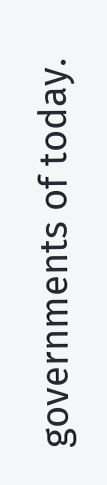governments of today.